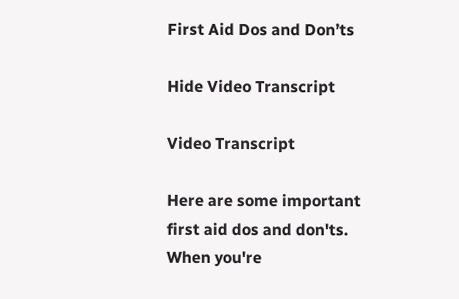First Aid Dos and Don’ts

Hide Video Transcript

Video Transcript

Here are some important first aid dos and don'ts. When you're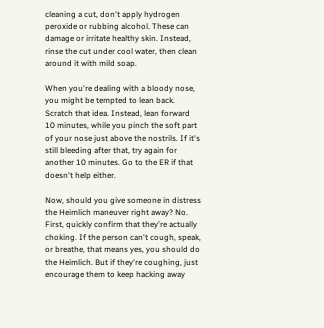cleaning a cut, don't apply hydrogen peroxide or rubbing alcohol. These can damage or irritate healthy skin. Instead, rinse the cut under cool water, then clean around it with mild soap.

When you're dealing with a bloody nose, you might be tempted to lean back. Scratch that idea. Instead, lean forward 10 minutes, while you pinch the soft part of your nose just above the nostrils. If it's still bleeding after that, try again for another 10 minutes. Go to the ER if that doesn't help either.

Now, should you give someone in distress the Heimlich maneuver right away? No. First, quickly confirm that they're actually choking. If the person can't cough, speak, or breathe, that means yes, you should do the Heimlich. But if they're coughing, just encourage them to keep hacking away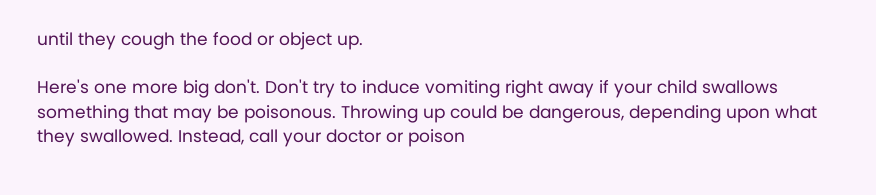until they cough the food or object up.

Here's one more big don't. Don't try to induce vomiting right away if your child swallows something that may be poisonous. Throwing up could be dangerous, depending upon what they swallowed. Instead, call your doctor or poison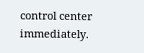control center immediately.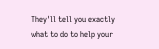They'll tell you exactly what to do to help your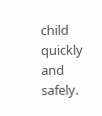child quickly and safely.